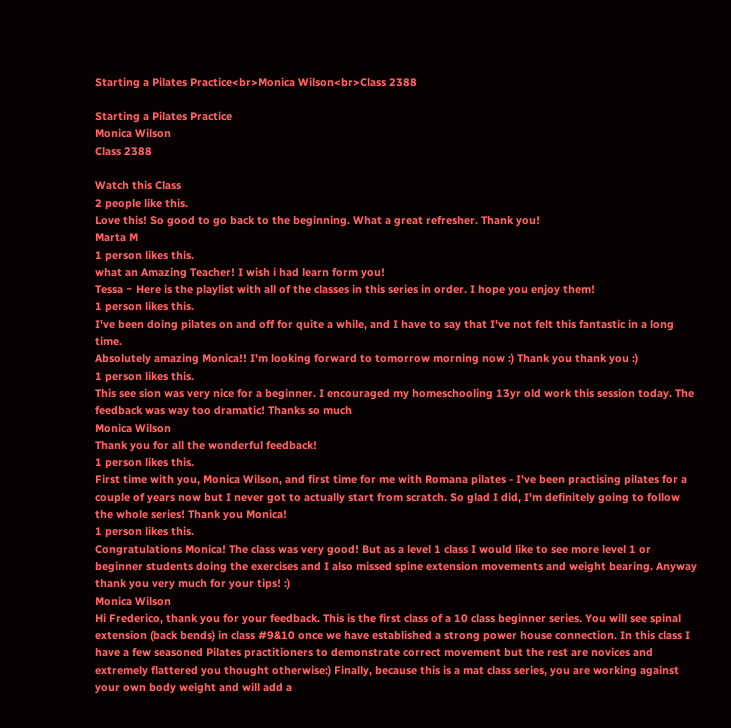Starting a Pilates Practice<br>Monica Wilson<br>Class 2388

Starting a Pilates Practice
Monica Wilson
Class 2388

Watch this Class
2 people like this.
Love this! So good to go back to the beginning. What a great refresher. Thank you!
Marta M
1 person likes this.
what an Amazing Teacher! I wish i had learn form you!
Tessa ~ Here is the playlist with all of the classes in this series in order. I hope you enjoy them!
1 person likes this.
I've been doing pilates on and off for quite a while, and I have to say that I've not felt this fantastic in a long time.
Absolutely amazing Monica!! I'm looking forward to tomorrow morning now :) Thank you thank you :)
1 person likes this.
This see sion was very nice for a beginner. I encouraged my homeschooling 13yr old work this session today. The feedback was way too dramatic! Thanks so much
Monica Wilson
Thank you for all the wonderful feedback!
1 person likes this.
First time with you, Monica Wilson, and first time for me with Romana pilates - I've been practising pilates for a couple of years now but I never got to actually start from scratch. So glad I did, I'm definitely going to follow the whole series! Thank you Monica!
1 person likes this.
Congratulations Monica! The class was very good! But as a level 1 class I would like to see more level 1 or beginner students doing the exercises and I also missed spine extension movements and weight bearing. Anyway thank you very much for your tips! :)
Monica Wilson
Hi Frederico, thank you for your feedback. This is the first class of a 10 class beginner series. You will see spinal extension (back bends) in class #9&10 once we have established a strong power house connection. In this class I have a few seasoned Pilates practitioners to demonstrate correct movement but the rest are novices and extremely flattered you thought otherwise:) Finally, because this is a mat class series, you are working against your own body weight and will add a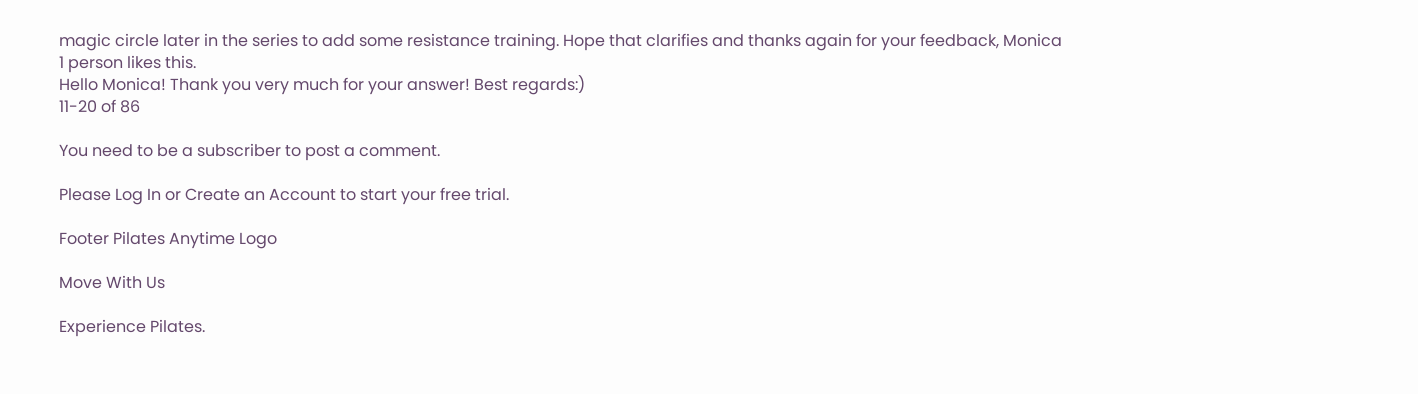magic circle later in the series to add some resistance training. Hope that clarifies and thanks again for your feedback, Monica
1 person likes this.
Hello Monica! Thank you very much for your answer! Best regards:)
11-20 of 86

You need to be a subscriber to post a comment.

Please Log In or Create an Account to start your free trial.

Footer Pilates Anytime Logo

Move With Us

Experience Pilates.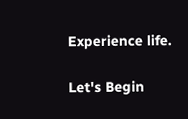Experience life.

Let's Begin